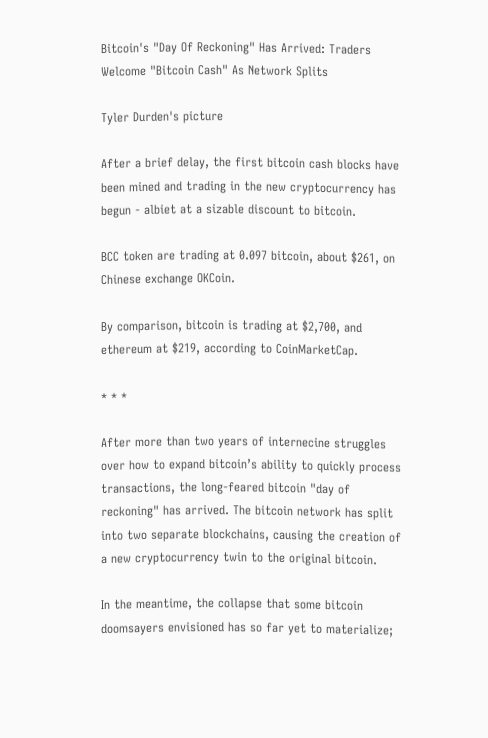Bitcoin's "Day Of Reckoning" Has Arrived: Traders Welcome "Bitcoin Cash" As Network Splits

Tyler Durden's picture

After a brief delay, the first bitcoin cash blocks have been mined and trading in the new cryptocurrency has begun - albiet at a sizable discount to bitcoin.

BCC token are trading at 0.097 bitcoin, about $261, on Chinese exchange OKCoin.

By comparison, bitcoin is trading at $2,700, and ethereum at $219, according to CoinMarketCap.

* * *

After more than two years of internecine struggles over how to expand bitcoin’s ability to quickly process transactions, the long-feared bitcoin "day of reckoning" has arrived. The bitcoin network has split into two separate blockchains, causing the creation of a new cryptocurrency twin to the original bitcoin.

In the meantime, the collapse that some bitcoin doomsayers envisioned has so far yet to materialize;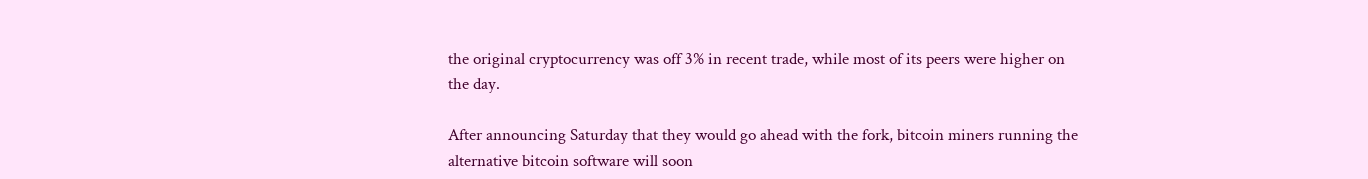the original cryptocurrency was off 3% in recent trade, while most of its peers were higher on the day.

After announcing Saturday that they would go ahead with the fork, bitcoin miners running the alternative bitcoin software will soon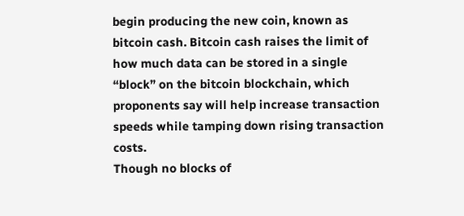begin producing the new coin, known as bitcoin cash. Bitcoin cash raises the limit of how much data can be stored in a single “block” on the bitcoin blockchain, which proponents say will help increase transaction speeds while tamping down rising transaction costs.
Though no blocks of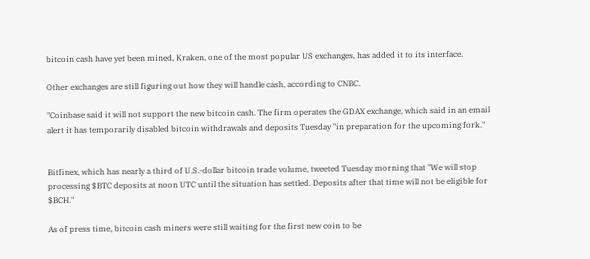bitcoin cash have yet been mined, Kraken, one of the most popular US exchanges, has added it to its interface.

Other exchanges are still figuring out how they will handle cash, according to CNBC.

"Coinbase said it will not support the new bitcoin cash. The firm operates the GDAX exchange, which said in an email alert it has temporarily disabled bitcoin withdrawals and deposits Tuesday "in preparation for the upcoming fork."


Bitfinex, which has nearly a third of U.S.-dollar bitcoin trade volume, tweeted Tuesday morning that "We will stop processing $BTC deposits at noon UTC until the situation has settled. Deposits after that time will not be eligible for $BCH."

As of press time, bitcoin cash miners were still waiting for the first new coin to be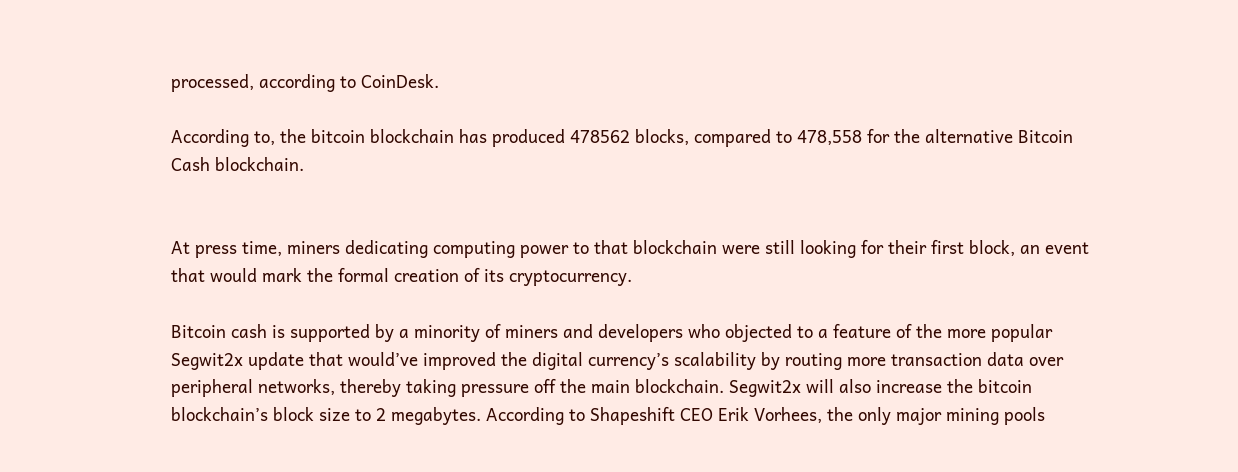processed, according to CoinDesk.

According to, the bitcoin blockchain has produced 478562 blocks, compared to 478,558 for the alternative Bitcoin Cash blockchain.


At press time, miners dedicating computing power to that blockchain were still looking for their first block, an event that would mark the formal creation of its cryptocurrency.

Bitcoin cash is supported by a minority of miners and developers who objected to a feature of the more popular Segwit2x update that would’ve improved the digital currency’s scalability by routing more transaction data over peripheral networks, thereby taking pressure off the main blockchain. Segwit2x will also increase the bitcoin blockchain’s block size to 2 megabytes. According to Shapeshift CEO Erik Vorhees, the only major mining pools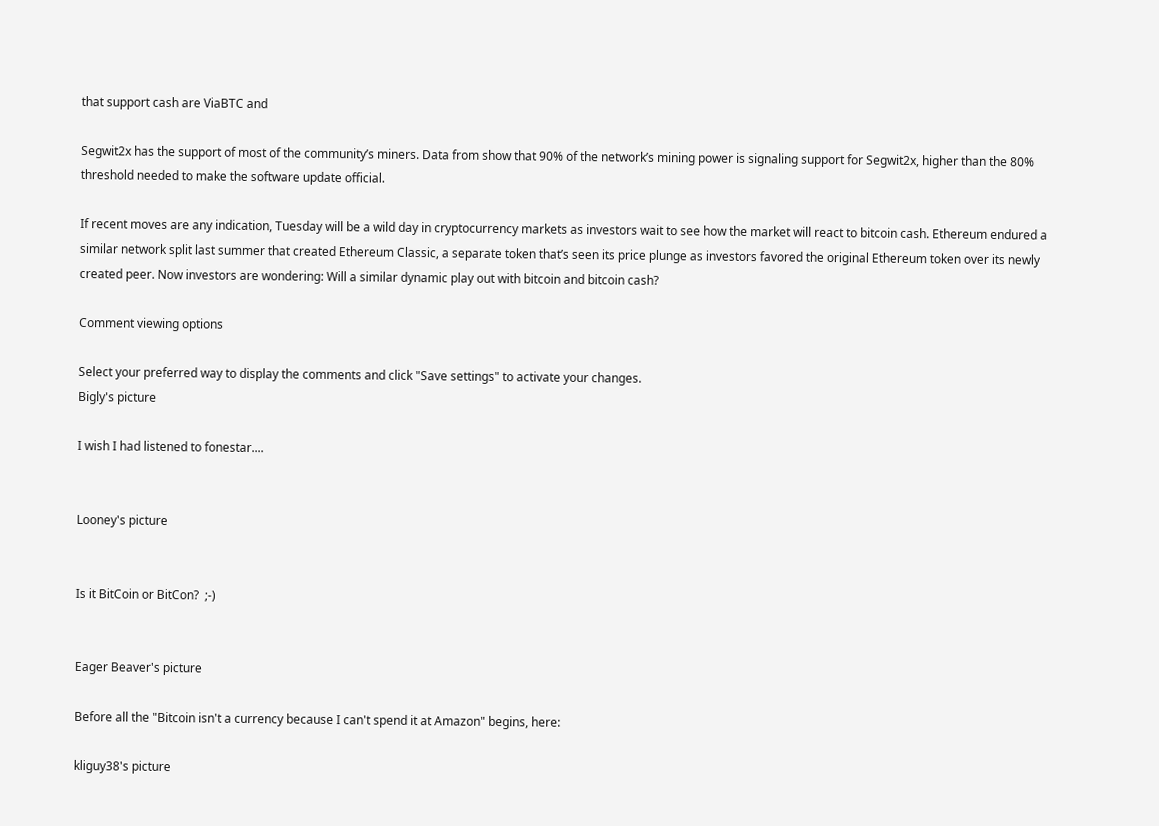that support cash are ViaBTC and

Segwit2x has the support of most of the community’s miners. Data from show that 90% of the network’s mining power is signaling support for Segwit2x, higher than the 80% threshold needed to make the software update official.

If recent moves are any indication, Tuesday will be a wild day in cryptocurrency markets as investors wait to see how the market will react to bitcoin cash. Ethereum endured a similar network split last summer that created Ethereum Classic, a separate token that’s seen its price plunge as investors favored the original Ethereum token over its newly created peer. Now investors are wondering: Will a similar dynamic play out with bitcoin and bitcoin cash?

Comment viewing options

Select your preferred way to display the comments and click "Save settings" to activate your changes.
Bigly's picture

I wish I had listened to fonestar....


Looney's picture


Is it BitCoin or BitCon?  ;-)


Eager Beaver's picture

Before all the "Bitcoin isn't a currency because I can't spend it at Amazon" begins, here:

kliguy38's picture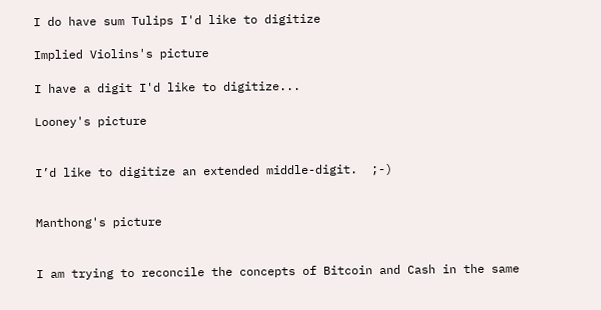I do have sum Tulips I'd like to digitize

Implied Violins's picture

I have a digit I'd like to digitize...

Looney's picture


I’d like to digitize an extended middle-digit.  ;-)


Manthong's picture


I am trying to reconcile the concepts of Bitcoin and Cash in the same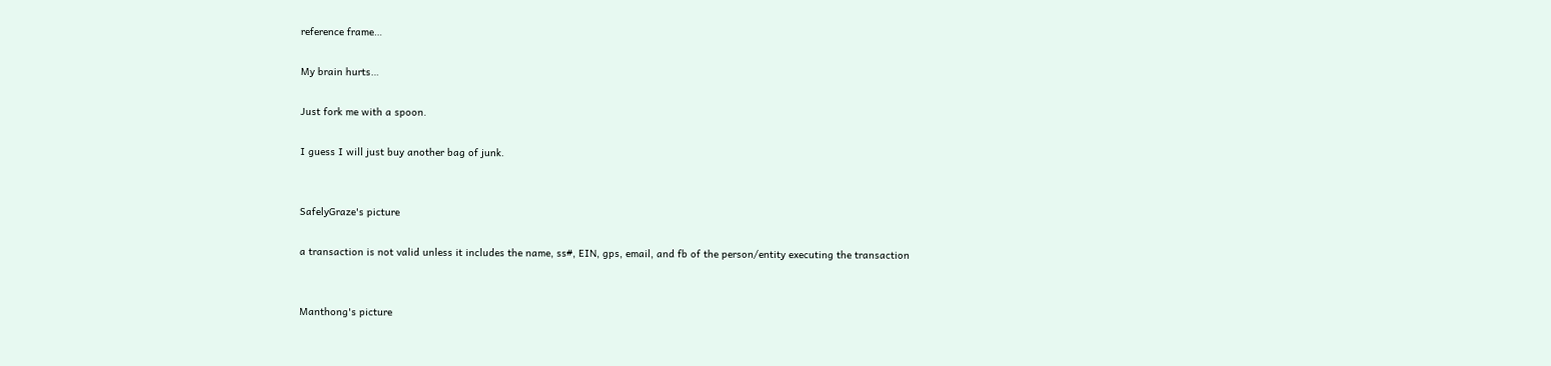reference frame…

My brain hurts…

Just fork me with a spoon.

I guess I will just buy another bag of junk.


SafelyGraze's picture

a transaction is not valid unless it includes the name, ss#, EIN, gps, email, and fb of the person/entity executing the transaction


Manthong's picture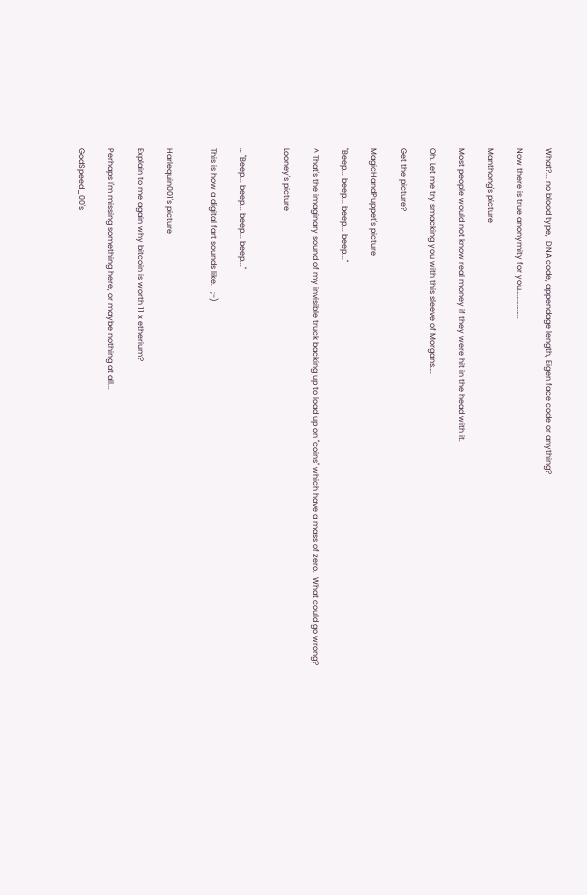What?... no blood type,  DNA code, appendage length, Eigen face code or anything?

Now there is true anonymity for you……………..

Manthong's picture

Most people would not know real money if they were hit in the head with it.

Oh. Let me try smacking you with this sleeve of Morgans….

Get the picture?

MagicHandPuppet's picture

"Beep... beep... beep... beep..."

^ That's the imaginary sound of my invisible truck backing up to load up on "coins" which have a mass of zero.  What could go wrong?

Looney's picture


… "Beep... beep... beep... beep..."

This is how a digital fart sounds like.   ;-)


Harlequin001's picture

Explain to me again why bitcoin is worth 11 x etherium?

Perhaps I'm missing something here, or maybe nothing at all...

GodSpeed_00's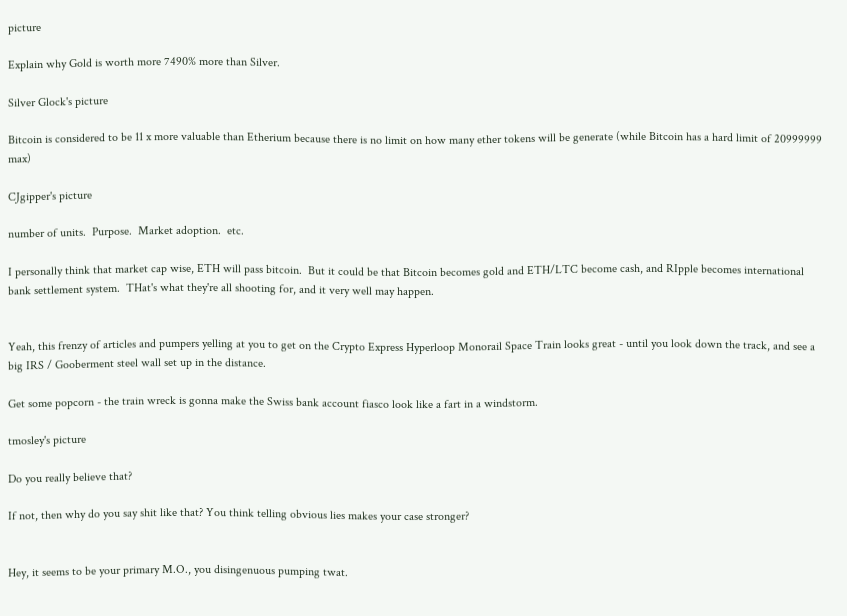picture

Explain why Gold is worth more 7490% more than Silver.

Silver Glock's picture

Bitcoin is considered to be 11 x more valuable than Etherium because there is no limit on how many ether tokens will be generate (while Bitcoin has a hard limit of 20999999 max)

CJgipper's picture

number of units.  Purpose.  Market adoption.  etc.

I personally think that market cap wise, ETH will pass bitcoin.  But it could be that Bitcoin becomes gold and ETH/LTC become cash, and RIpple becomes international bank settlement system.  THat's what they're all shooting for, and it very well may happen.


Yeah, this frenzy of articles and pumpers yelling at you to get on the Crypto Express Hyperloop Monorail Space Train looks great - until you look down the track, and see a big IRS / Gooberment steel wall set up in the distance.

Get some popcorn - the train wreck is gonna make the Swiss bank account fiasco look like a fart in a windstorm.

tmosley's picture

Do you really believe that?

If not, then why do you say shit like that? You think telling obvious lies makes your case stronger?


Hey, it seems to be your primary M.O., you disingenuous pumping twat.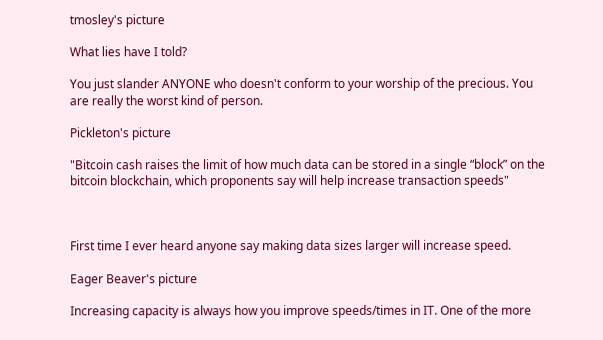tmosley's picture

What lies have I told?

You just slander ANYONE who doesn't conform to your worship of the precious. You are really the worst kind of person.

Pickleton's picture

"Bitcoin cash raises the limit of how much data can be stored in a single “block” on the bitcoin blockchain, which proponents say will help increase transaction speeds"



First time I ever heard anyone say making data sizes larger will increase speed.

Eager Beaver's picture

Increasing capacity is always how you improve speeds/times in IT. One of the more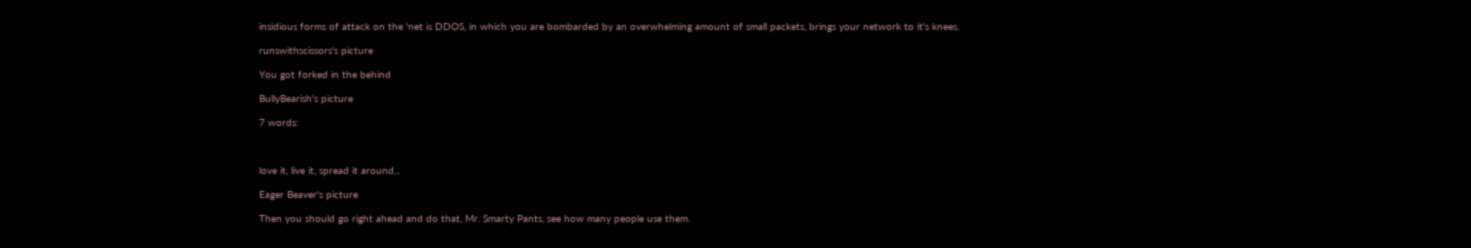insidious forms of attack on the 'net is DDOS, in which you are bombarded by an overwhelming amount of small packets, brings your network to it's knees.

runswithscissors's picture

You got forked in the behind

BullyBearish's picture

7 words:



love it, live it, spread it around...

Eager Beaver's picture

Then you should go right ahead and do that, Mr. Smarty Pants, see how many people use them.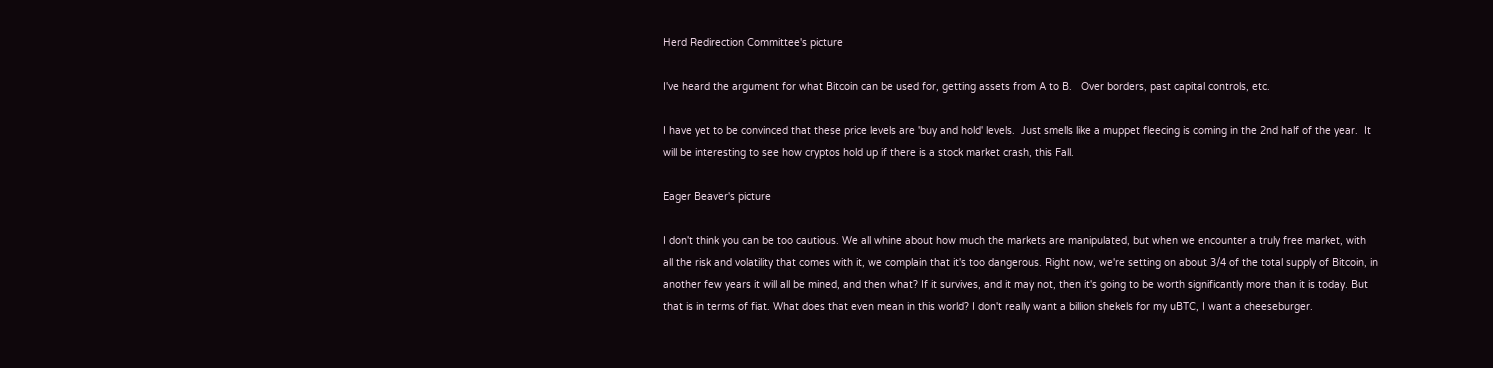Herd Redirection Committee's picture

I've heard the argument for what Bitcoin can be used for, getting assets from A to B.   Over borders, past capital controls, etc.

I have yet to be convinced that these price levels are 'buy and hold' levels.  Just smells like a muppet fleecing is coming in the 2nd half of the year.  It will be interesting to see how cryptos hold up if there is a stock market crash, this Fall.

Eager Beaver's picture

I don't think you can be too cautious. We all whine about how much the markets are manipulated, but when we encounter a truly free market, with all the risk and volatility that comes with it, we complain that it's too dangerous. Right now, we're setting on about 3/4 of the total supply of Bitcoin, in another few years it will all be mined, and then what? If it survives, and it may not, then it's going to be worth significantly more than it is today. But that is in terms of fiat. What does that even mean in this world? I don't really want a billion shekels for my uBTC, I want a cheeseburger.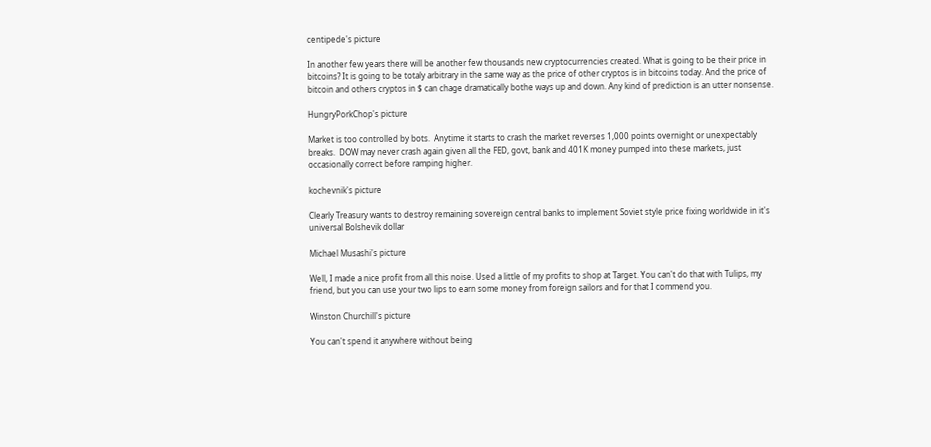centipede's picture

In another few years there will be another few thousands new cryptocurrencies created. What is going to be their price in bitcoins? It is going to be totaly arbitrary in the same way as the price of other cryptos is in bitcoins today. And the price of bitcoin and others cryptos in $ can chage dramatically bothe ways up and down. Any kind of prediction is an utter nonsense.

HungryPorkChop's picture

Market is too controlled by bots.  Anytime it starts to crash the market reverses 1,000 points overnight or unexpectably breaks.  DOW may never crash again given all the FED, govt, bank and 401K money pumped into these markets, just occasionally correct before ramping higher.

kochevnik's picture

Clearly Treasury wants to destroy remaining sovereign central banks to implement Soviet style price fixing worldwide in it's universal Bolshevik dollar

Michael Musashi's picture

Well, I made a nice profit from all this noise. Used a little of my profits to shop at Target. You can't do that with Tulips, my friend, but you can use your two lips to earn some money from foreign sailors and for that I commend you.

Winston Churchill's picture

You can't spend it anywhere without being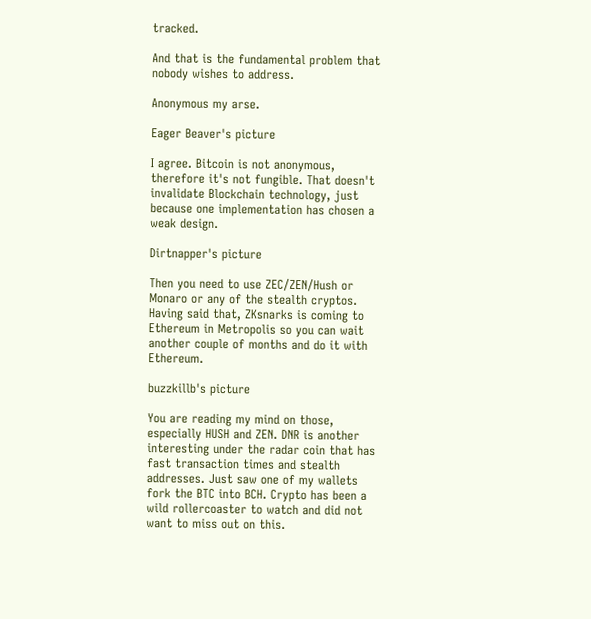tracked.

And that is the fundamental problem that nobody wishes to address.

Anonymous my arse.

Eager Beaver's picture

I agree. Bitcoin is not anonymous, therefore it's not fungible. That doesn't invalidate Blockchain technology, just because one implementation has chosen a weak design.

Dirtnapper's picture

Then you need to use ZEC/ZEN/Hush or Monaro or any of the stealth cryptos.  Having said that, ZKsnarks is coming to Ethereum in Metropolis so you can wait another couple of months and do it with Ethereum.

buzzkillb's picture

You are reading my mind on those, especially HUSH and ZEN. DNR is another interesting under the radar coin that has fast transaction times and stealth addresses. Just saw one of my wallets fork the BTC into BCH. Crypto has been a wild rollercoaster to watch and did not want to miss out on this.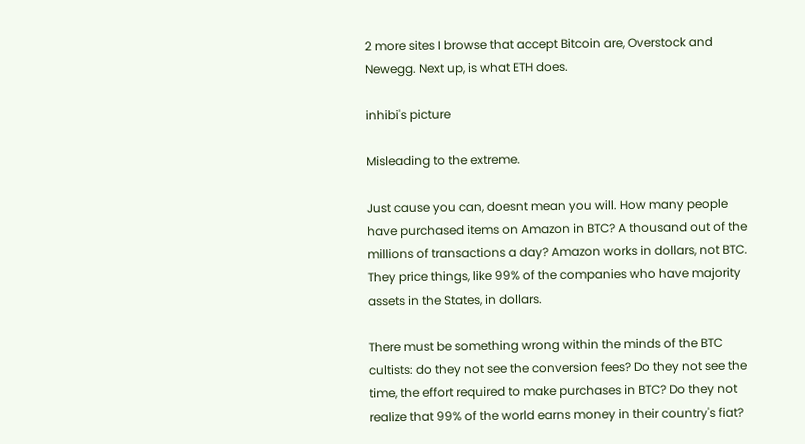2 more sites I browse that accept Bitcoin are, Overstock and Newegg. Next up, is what ETH does.

inhibi's picture

Misleading to the extreme.

Just cause you can, doesnt mean you will. How many people have purchased items on Amazon in BTC? A thousand out of the millions of transactions a day? Amazon works in dollars, not BTC. They price things, like 99% of the companies who have majority assets in the States, in dollars.

There must be something wrong within the minds of the BTC cultists: do they not see the conversion fees? Do they not see the time, the effort required to make purchases in BTC? Do they not realize that 99% of the world earns money in their country's fiat?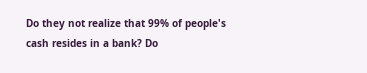Do they not realize that 99% of people's cash resides in a bank? Do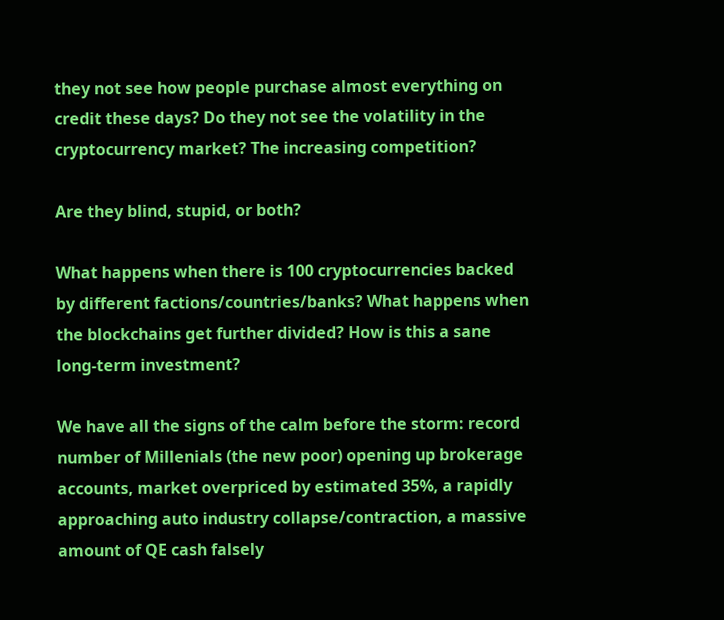they not see how people purchase almost everything on credit these days? Do they not see the volatility in the cryptocurrency market? The increasing competition?

Are they blind, stupid, or both?

What happens when there is 100 cryptocurrencies backed by different factions/countries/banks? What happens when the blockchains get further divided? How is this a sane long-term investment?

We have all the signs of the calm before the storm: record number of Millenials (the new poor) opening up brokerage accounts, market overpriced by estimated 35%, a rapidly approaching auto industry collapse/contraction, a massive amount of QE cash falsely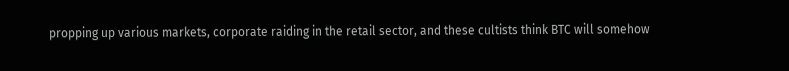propping up various markets, corporate raiding in the retail sector, and these cultists think BTC will somehow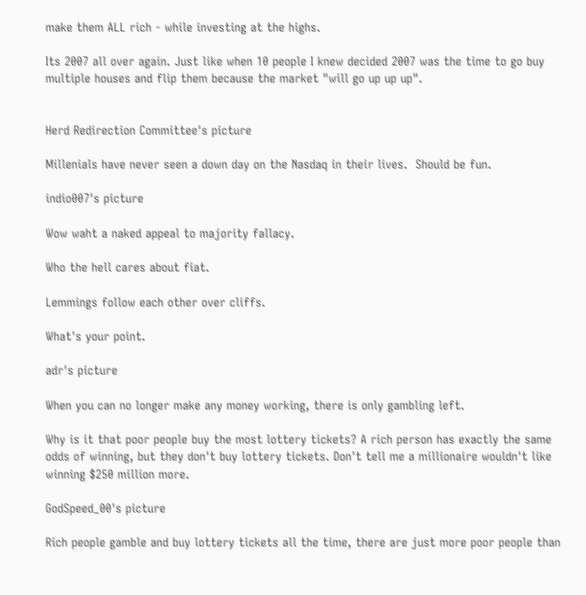make them ALL rich - while investing at the highs.

Its 2007 all over again. Just like when 10 people I knew decided 2007 was the time to go buy multiple houses and flip them because the market "will go up up up".


Herd Redirection Committee's picture

Millenials have never seen a down day on the Nasdaq in their lives.  Should be fun.

indio007's picture

Wow waht a naked appeal to majority fallacy.

Who the hell cares about fiat.

Lemmings follow each other over cliffs.

What's your point.

adr's picture

When you can no longer make any money working, there is only gambling left.

Why is it that poor people buy the most lottery tickets? A rich person has exactly the same odds of winning, but they don't buy lottery tickets. Don't tell me a millionaire wouldn't like winning $250 million more.

GodSpeed_00's picture

Rich people gamble and buy lottery tickets all the time, there are just more poor people than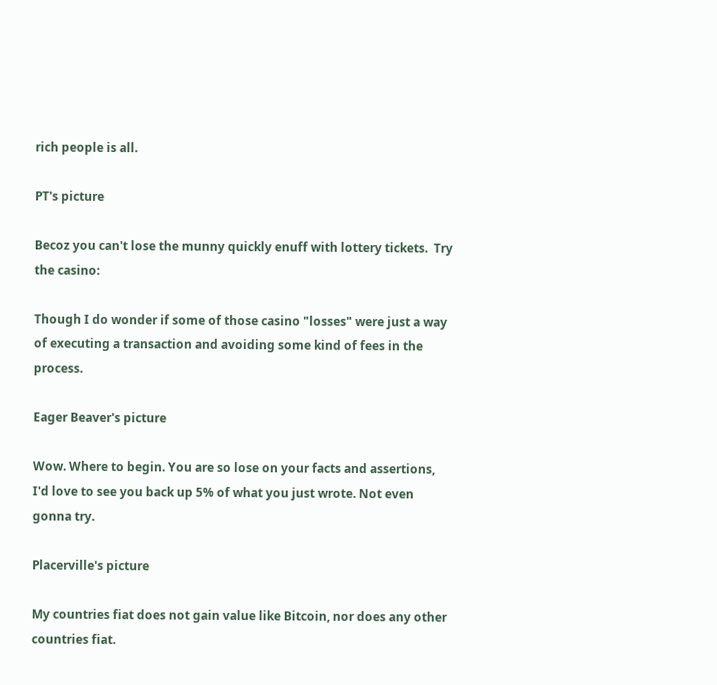rich people is all.

PT's picture

Becoz you can't lose the munny quickly enuff with lottery tickets.  Try the casino:

Though I do wonder if some of those casino "losses" were just a way of executing a transaction and avoiding some kind of fees in the process.

Eager Beaver's picture

Wow. Where to begin. You are so lose on your facts and assertions, I'd love to see you back up 5% of what you just wrote. Not even gonna try.

Placerville's picture

My countries fiat does not gain value like Bitcoin, nor does any other countries fiat.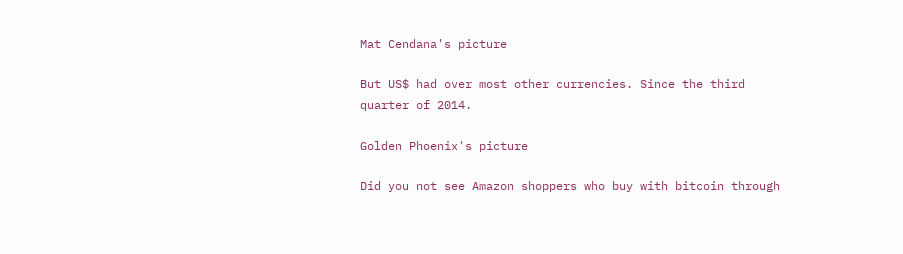Mat Cendana's picture

But US$ had over most other currencies. Since the third quarter of 2014.

Golden Phoenix's picture

Did you not see Amazon shoppers who buy with bitcoin through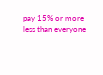pay 15% or more less than everyone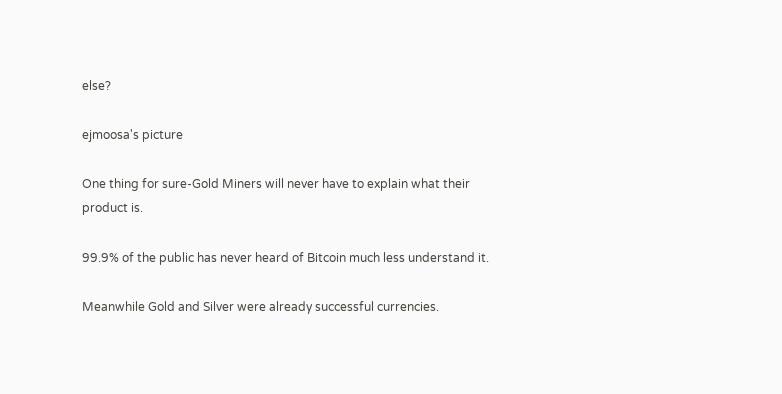else?

ejmoosa's picture

One thing for sure-Gold Miners will never have to explain what their product is.

99.9% of the public has never heard of Bitcoin much less understand it.

Meanwhile Gold and Silver were already successful currencies.